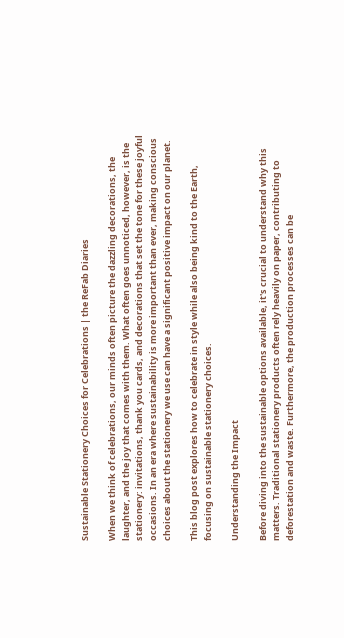Sustainable Stationery Choices for Celebrations | the ReFab Diaries

When we think of celebrations, our minds often picture the dazzling decorations, the laughter, and the joy that comes with them. What often goes unnoticed, however, is the stationery: invitations, thank you cards, and decorations that set the tone for these joyful occasions. In an era where sustainability is more important than ever, making conscious choices about the stationery we use can have a significant positive impact on our planet.

This blog post explores how to celebrate in style while also being kind to the Earth, focusing on sustainable stationery choices.

Understanding the Impact

Before diving into the sustainable options available, it's crucial to understand why this matters. Traditional stationery products often rely heavily on paper, contributing to deforestation and waste. Furthermore, the production processes can be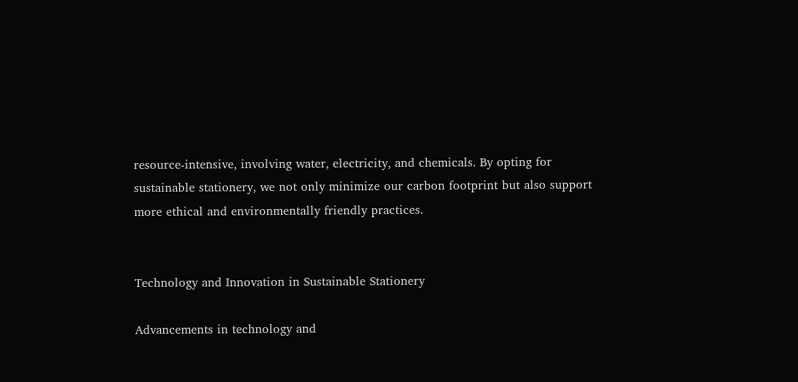resource-intensive, involving water, electricity, and chemicals. By opting for sustainable stationery, we not only minimize our carbon footprint but also support more ethical and environmentally friendly practices.


Technology and Innovation in Sustainable Stationery

Advancements in technology and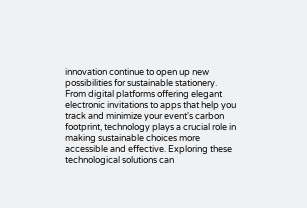innovation continue to open up new possibilities for sustainable stationery. From digital platforms offering elegant electronic invitations to apps that help you track and minimize your event's carbon footprint, technology plays a crucial role in making sustainable choices more accessible and effective. Exploring these technological solutions can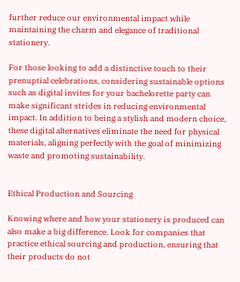further reduce our environmental impact while maintaining the charm and elegance of traditional stationery.

For those looking to add a distinctive touch to their prenuptial celebrations, considering sustainable options such as digital invites for your bachelorette party can make significant strides in reducing environmental impact. In addition to being a stylish and modern choice, these digital alternatives eliminate the need for physical materials, aligning perfectly with the goal of minimizing waste and promoting sustainability.


Ethical Production and Sourcing

Knowing where and how your stationery is produced can also make a big difference. Look for companies that practice ethical sourcing and production, ensuring that their products do not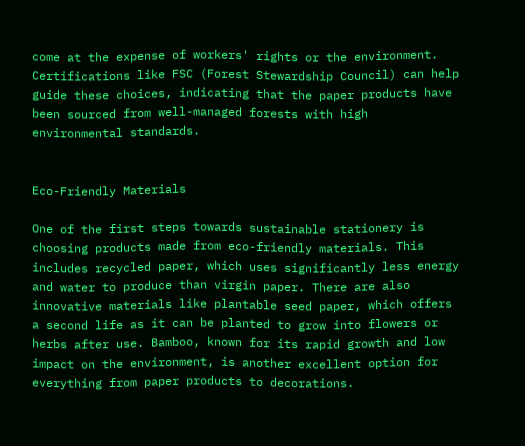come at the expense of workers' rights or the environment. Certifications like FSC (Forest Stewardship Council) can help guide these choices, indicating that the paper products have been sourced from well-managed forests with high environmental standards.


Eco-Friendly Materials

One of the first steps towards sustainable stationery is choosing products made from eco-friendly materials. This includes recycled paper, which uses significantly less energy and water to produce than virgin paper. There are also innovative materials like plantable seed paper, which offers a second life as it can be planted to grow into flowers or herbs after use. Bamboo, known for its rapid growth and low impact on the environment, is another excellent option for everything from paper products to decorations.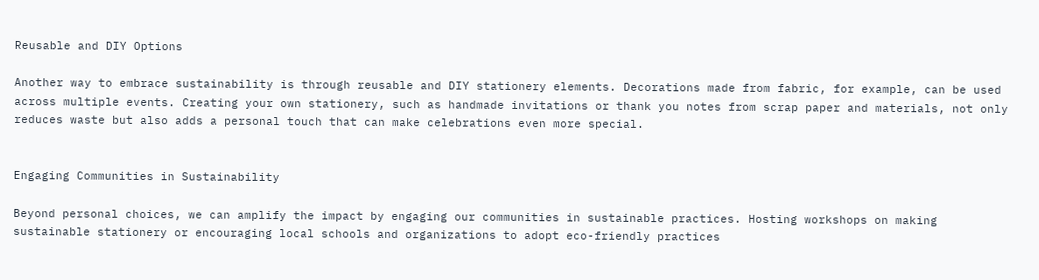Reusable and DIY Options

Another way to embrace sustainability is through reusable and DIY stationery elements. Decorations made from fabric, for example, can be used across multiple events. Creating your own stationery, such as handmade invitations or thank you notes from scrap paper and materials, not only reduces waste but also adds a personal touch that can make celebrations even more special.


Engaging Communities in Sustainability

Beyond personal choices, we can amplify the impact by engaging our communities in sustainable practices. Hosting workshops on making sustainable stationery or encouraging local schools and organizations to adopt eco-friendly practices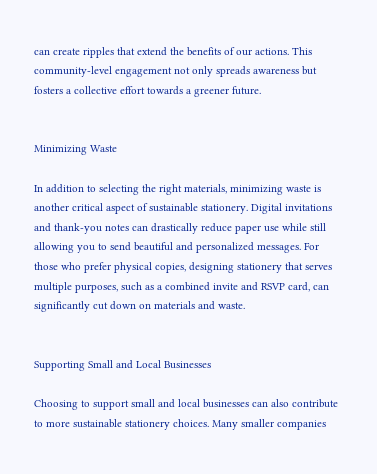can create ripples that extend the benefits of our actions. This community-level engagement not only spreads awareness but fosters a collective effort towards a greener future.


Minimizing Waste

In addition to selecting the right materials, minimizing waste is another critical aspect of sustainable stationery. Digital invitations and thank-you notes can drastically reduce paper use while still allowing you to send beautiful and personalized messages. For those who prefer physical copies, designing stationery that serves multiple purposes, such as a combined invite and RSVP card, can significantly cut down on materials and waste.


Supporting Small and Local Businesses

Choosing to support small and local businesses can also contribute to more sustainable stationery choices. Many smaller companies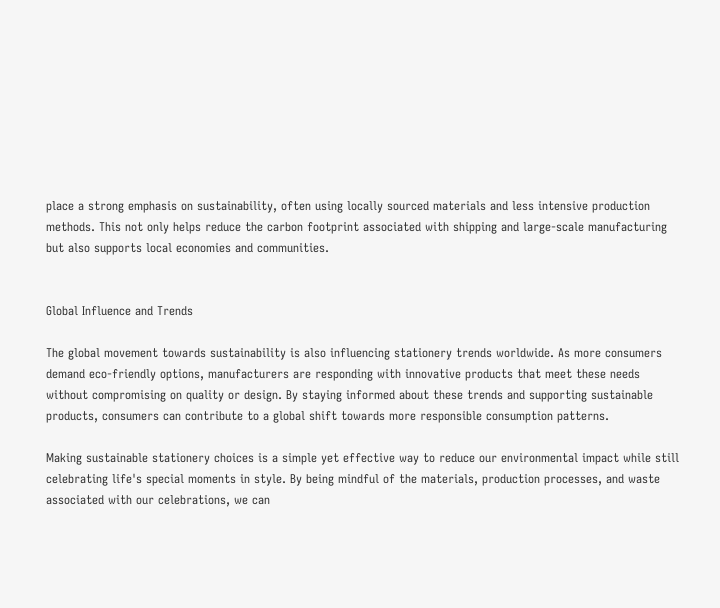place a strong emphasis on sustainability, often using locally sourced materials and less intensive production methods. This not only helps reduce the carbon footprint associated with shipping and large-scale manufacturing but also supports local economies and communities.


Global Influence and Trends

The global movement towards sustainability is also influencing stationery trends worldwide. As more consumers demand eco-friendly options, manufacturers are responding with innovative products that meet these needs without compromising on quality or design. By staying informed about these trends and supporting sustainable products, consumers can contribute to a global shift towards more responsible consumption patterns.

Making sustainable stationery choices is a simple yet effective way to reduce our environmental impact while still celebrating life's special moments in style. By being mindful of the materials, production processes, and waste associated with our celebrations, we can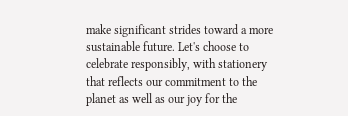make significant strides toward a more sustainable future. Let's choose to celebrate responsibly, with stationery that reflects our commitment to the planet as well as our joy for the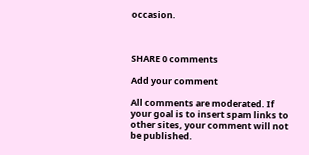occasion.



SHARE 0 comments

Add your comment

All comments are moderated. If your goal is to insert spam links to other sites, your comment will not be published.